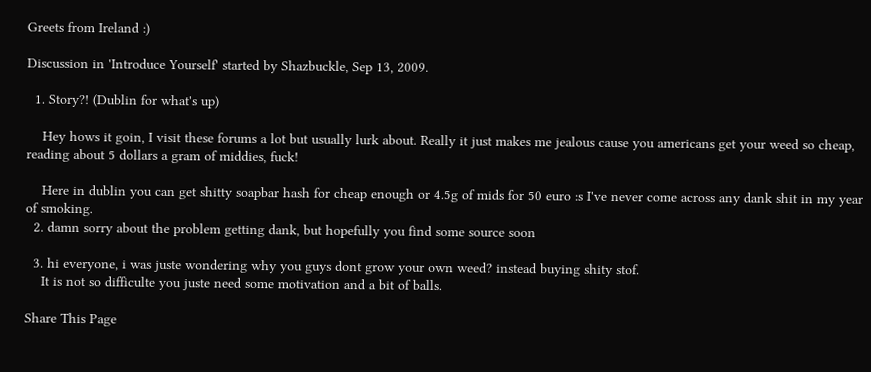Greets from Ireland :)

Discussion in 'Introduce Yourself' started by Shazbuckle, Sep 13, 2009.

  1. Story?! (Dublin for what's up)

    Hey hows it goin, I visit these forums a lot but usually lurk about. Really it just makes me jealous cause you americans get your weed so cheap, reading about 5 dollars a gram of middies, fuck!

    Here in dublin you can get shitty soapbar hash for cheap enough or 4.5g of mids for 50 euro :s I've never come across any dank shit in my year of smoking.
  2. damn sorry about the problem getting dank, but hopefully you find some source soon

  3. hi everyone, i was juste wondering why you guys dont grow your own weed? instead buying shity stof.
    It is not so difficulte you juste need some motivation and a bit of balls.

Share This Page